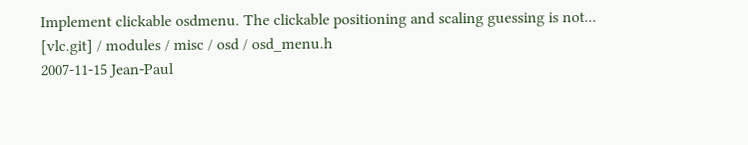Implement clickable osdmenu. The clickable positioning and scaling guessing is not...
[vlc.git] / modules / misc / osd / osd_menu.h
2007-11-15 Jean-Paul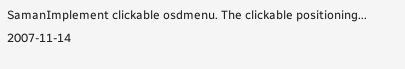SamanImplement clickable osdmenu. The clickable positioning...
2007-11-14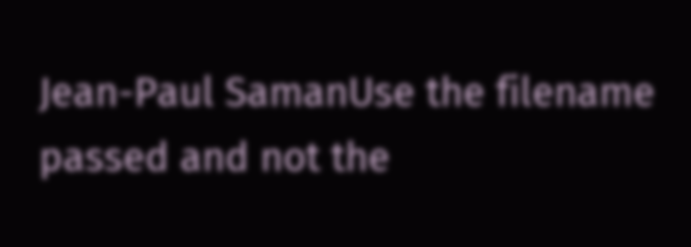Jean-Paul SamanUse the filename passed and not the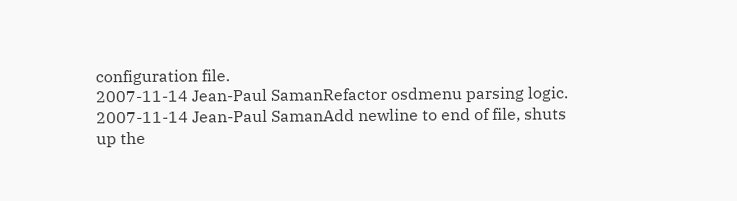configuration file.
2007-11-14 Jean-Paul SamanRefactor osdmenu parsing logic.
2007-11-14 Jean-Paul SamanAdd newline to end of file, shuts up the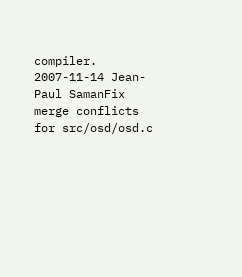compiler.
2007-11-14 Jean-Paul SamanFix merge conflicts for src/osd/osd.c